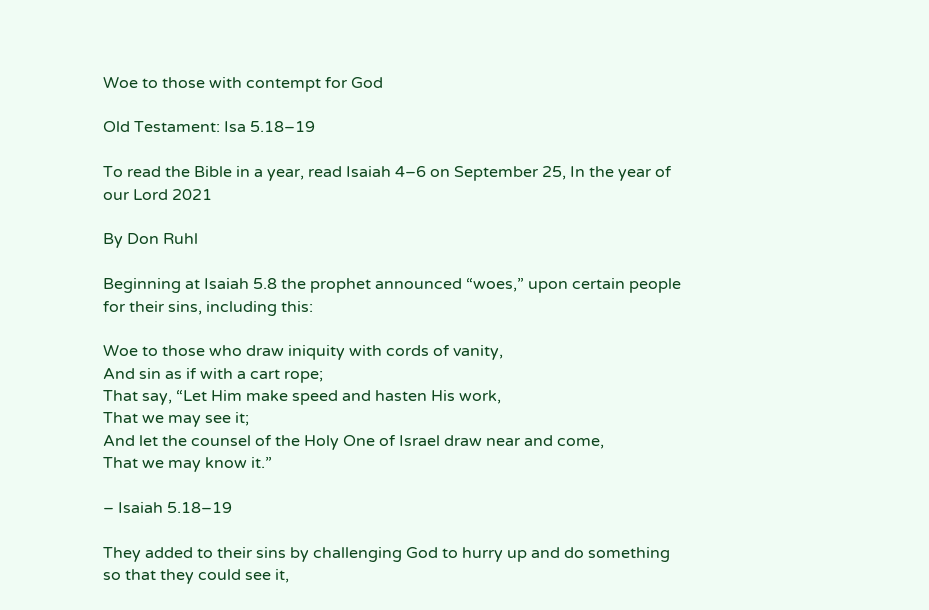Woe to those with contempt for God

Old Testament: Isa 5.18–19

To read the Bible in a year, read Isaiah 4–6 on September 25, In the year of our Lord 2021

By Don Ruhl

Beginning at Isaiah 5.8 the prophet announced “woes,” upon certain people for their sins, including this:

Woe to those who draw iniquity with cords of vanity,
And sin as if with a cart rope;
That say, “Let Him make speed and hasten His work,
That we may see it;
And let the counsel of the Holy One of Israel draw near and come,
That we may know it.”

– Isaiah 5.18–19

They added to their sins by challenging God to hurry up and do something so that they could see it,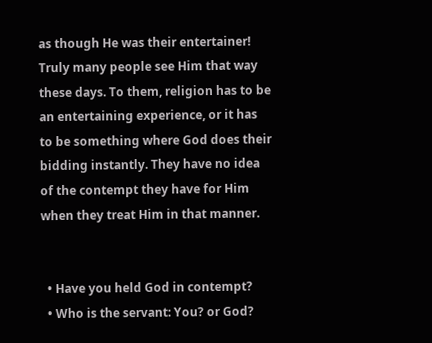as though He was their entertainer! Truly many people see Him that way these days. To them, religion has to be an entertaining experience, or it has to be something where God does their bidding instantly. They have no idea of the contempt they have for Him when they treat Him in that manner.


  • Have you held God in contempt?
  • Who is the servant: You? or God?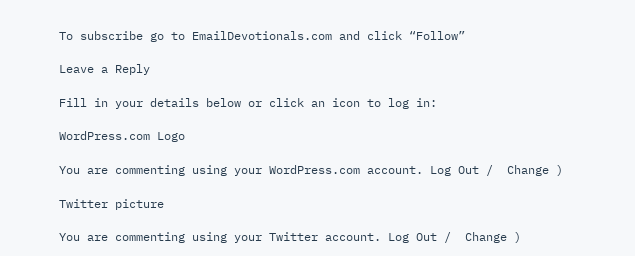To subscribe go to EmailDevotionals.com and click “Follow”

Leave a Reply

Fill in your details below or click an icon to log in:

WordPress.com Logo

You are commenting using your WordPress.com account. Log Out /  Change )

Twitter picture

You are commenting using your Twitter account. Log Out /  Change )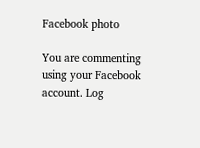Facebook photo

You are commenting using your Facebook account. Log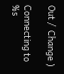Out /  Change )

Connecting to %s